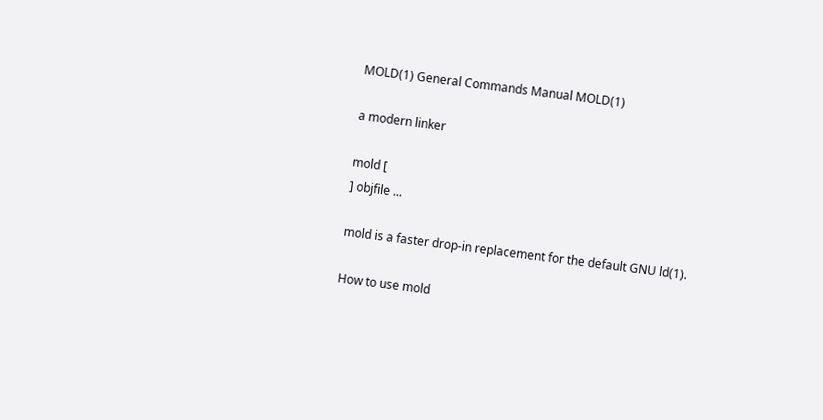MOLD(1) General Commands Manual MOLD(1)

a modern linker

mold [
] objfile ...

mold is a faster drop-in replacement for the default GNU ld(1).

How to use mold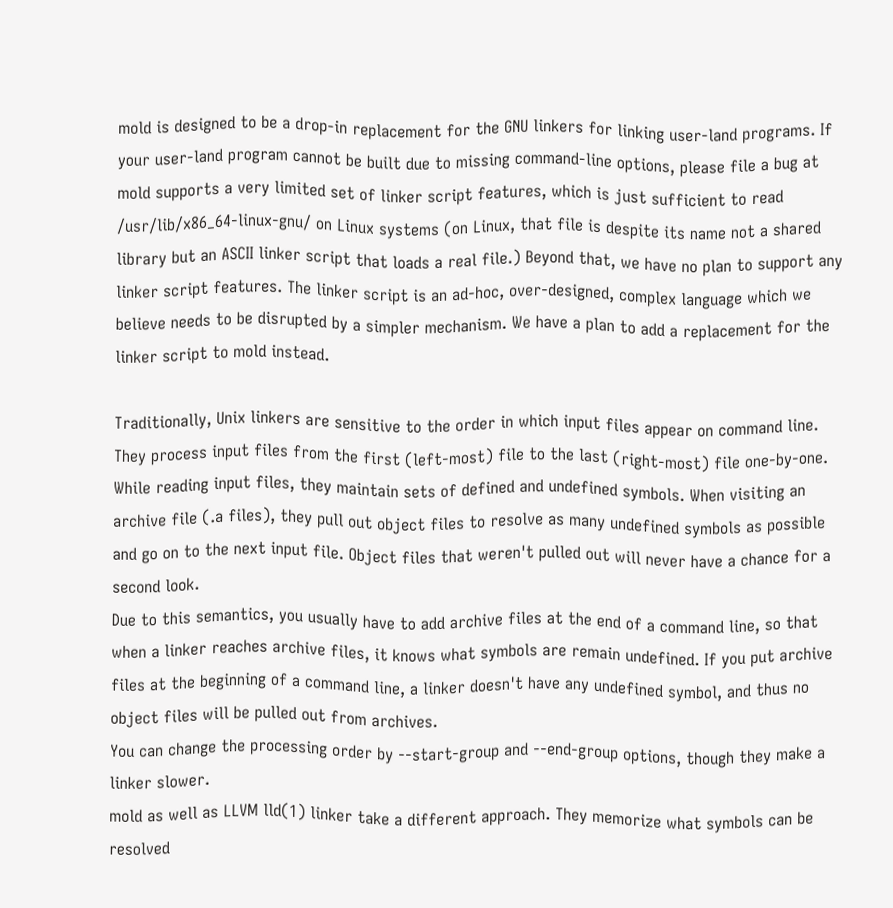mold is designed to be a drop-in replacement for the GNU linkers for linking user-land programs. If your user-land program cannot be built due to missing command-line options, please file a bug at
mold supports a very limited set of linker script features, which is just sufficient to read /usr/lib/x86_64-linux-gnu/ on Linux systems (on Linux, that file is despite its name not a shared library but an ASCII linker script that loads a real file.) Beyond that, we have no plan to support any linker script features. The linker script is an ad-hoc, over-designed, complex language which we believe needs to be disrupted by a simpler mechanism. We have a plan to add a replacement for the linker script to mold instead.

Traditionally, Unix linkers are sensitive to the order in which input files appear on command line. They process input files from the first (left-most) file to the last (right-most) file one-by-one. While reading input files, they maintain sets of defined and undefined symbols. When visiting an archive file (.a files), they pull out object files to resolve as many undefined symbols as possible and go on to the next input file. Object files that weren't pulled out will never have a chance for a second look.
Due to this semantics, you usually have to add archive files at the end of a command line, so that when a linker reaches archive files, it knows what symbols are remain undefined. If you put archive files at the beginning of a command line, a linker doesn't have any undefined symbol, and thus no object files will be pulled out from archives.
You can change the processing order by --start-group and --end-group options, though they make a linker slower.
mold as well as LLVM lld(1) linker take a different approach. They memorize what symbols can be resolved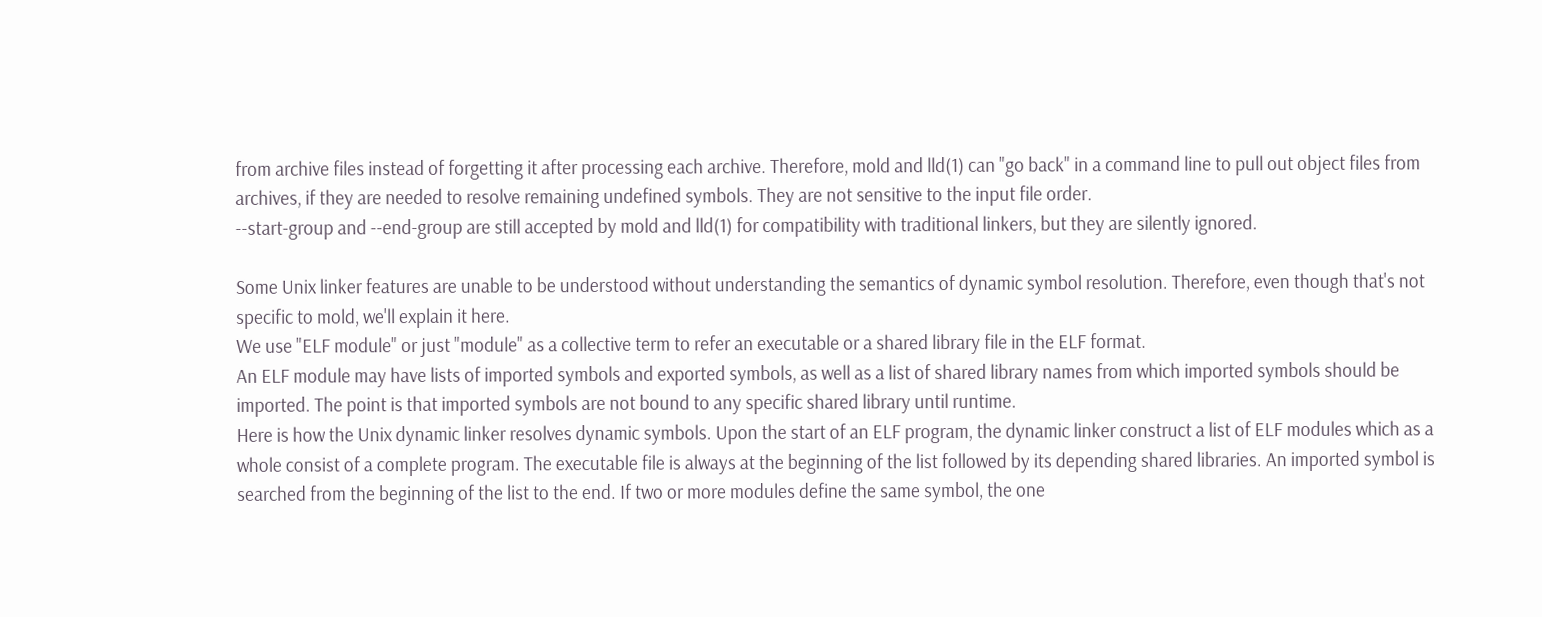from archive files instead of forgetting it after processing each archive. Therefore, mold and lld(1) can "go back" in a command line to pull out object files from archives, if they are needed to resolve remaining undefined symbols. They are not sensitive to the input file order.
--start-group and --end-group are still accepted by mold and lld(1) for compatibility with traditional linkers, but they are silently ignored.

Some Unix linker features are unable to be understood without understanding the semantics of dynamic symbol resolution. Therefore, even though that's not specific to mold, we'll explain it here.
We use "ELF module" or just "module" as a collective term to refer an executable or a shared library file in the ELF format.
An ELF module may have lists of imported symbols and exported symbols, as well as a list of shared library names from which imported symbols should be imported. The point is that imported symbols are not bound to any specific shared library until runtime.
Here is how the Unix dynamic linker resolves dynamic symbols. Upon the start of an ELF program, the dynamic linker construct a list of ELF modules which as a whole consist of a complete program. The executable file is always at the beginning of the list followed by its depending shared libraries. An imported symbol is searched from the beginning of the list to the end. If two or more modules define the same symbol, the one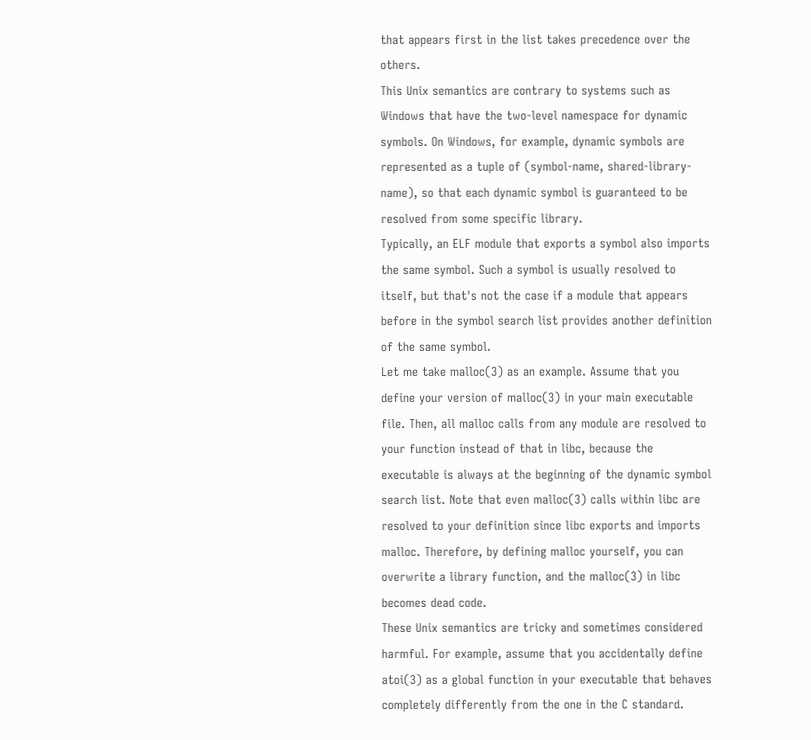that appears first in the list takes precedence over the others.
This Unix semantics are contrary to systems such as Windows that have the two-level namespace for dynamic symbols. On Windows, for example, dynamic symbols are represented as a tuple of (symbol-name, shared-library-name), so that each dynamic symbol is guaranteed to be resolved from some specific library.
Typically, an ELF module that exports a symbol also imports the same symbol. Such a symbol is usually resolved to itself, but that's not the case if a module that appears before in the symbol search list provides another definition of the same symbol.
Let me take malloc(3) as an example. Assume that you define your version of malloc(3) in your main executable file. Then, all malloc calls from any module are resolved to your function instead of that in libc, because the executable is always at the beginning of the dynamic symbol search list. Note that even malloc(3) calls within libc are resolved to your definition since libc exports and imports malloc. Therefore, by defining malloc yourself, you can overwrite a library function, and the malloc(3) in libc becomes dead code.
These Unix semantics are tricky and sometimes considered harmful. For example, assume that you accidentally define atoi(3) as a global function in your executable that behaves completely differently from the one in the C standard.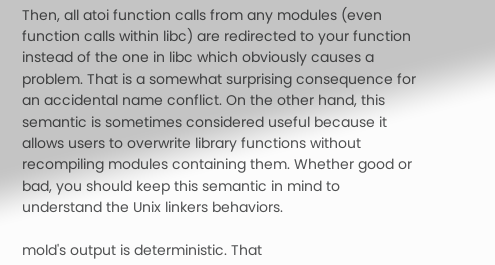Then, all atoi function calls from any modules (even function calls within libc) are redirected to your function instead of the one in libc which obviously causes a problem. That is a somewhat surprising consequence for an accidental name conflict. On the other hand, this semantic is sometimes considered useful because it allows users to overwrite library functions without recompiling modules containing them. Whether good or bad, you should keep this semantic in mind to understand the Unix linkers behaviors.

mold's output is deterministic. That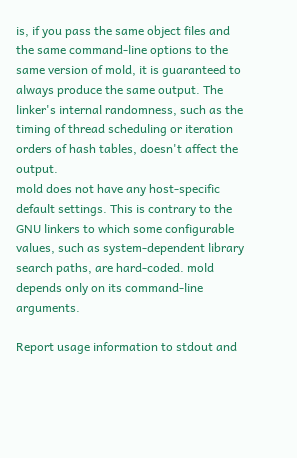is, if you pass the same object files and the same command-line options to the same version of mold, it is guaranteed to always produce the same output. The linker's internal randomness, such as the timing of thread scheduling or iteration orders of hash tables, doesn't affect the output.
mold does not have any host-specific default settings. This is contrary to the GNU linkers to which some configurable values, such as system-dependent library search paths, are hard-coded. mold depends only on its command-line arguments.

Report usage information to stdout and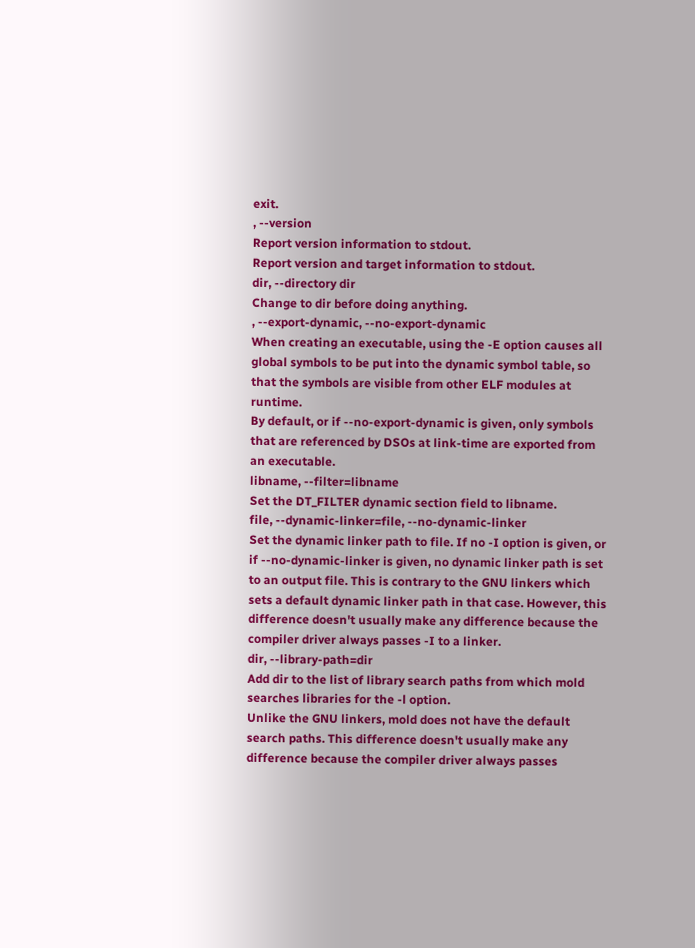exit.
, --version
Report version information to stdout.
Report version and target information to stdout.
dir, --directory dir
Change to dir before doing anything.
, --export-dynamic, --no-export-dynamic
When creating an executable, using the -E option causes all global symbols to be put into the dynamic symbol table, so that the symbols are visible from other ELF modules at runtime.
By default, or if --no-export-dynamic is given, only symbols that are referenced by DSOs at link-time are exported from an executable.
libname, --filter=libname
Set the DT_FILTER dynamic section field to libname.
file, --dynamic-linker=file, --no-dynamic-linker
Set the dynamic linker path to file. If no -I option is given, or if --no-dynamic-linker is given, no dynamic linker path is set to an output file. This is contrary to the GNU linkers which sets a default dynamic linker path in that case. However, this difference doesn't usually make any difference because the compiler driver always passes -I to a linker.
dir, --library-path=dir
Add dir to the list of library search paths from which mold searches libraries for the -l option.
Unlike the GNU linkers, mold does not have the default search paths. This difference doesn't usually make any difference because the compiler driver always passes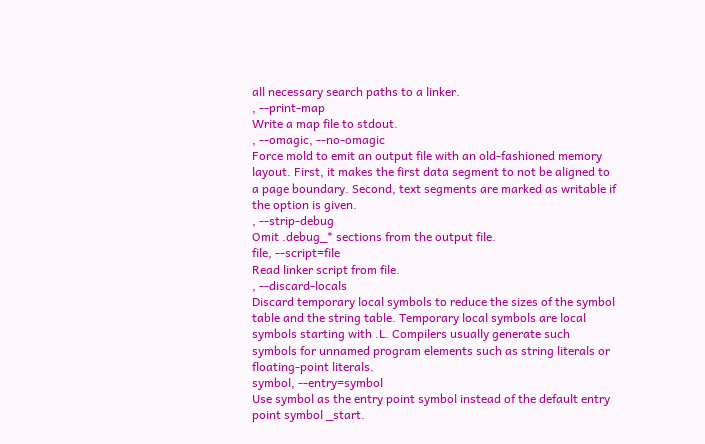all necessary search paths to a linker.
, --print-map
Write a map file to stdout.
, --omagic, --no-omagic
Force mold to emit an output file with an old-fashioned memory layout. First, it makes the first data segment to not be aligned to a page boundary. Second, text segments are marked as writable if the option is given.
, --strip-debug
Omit .debug_* sections from the output file.
file, --script=file
Read linker script from file.
, --discard-locals
Discard temporary local symbols to reduce the sizes of the symbol table and the string table. Temporary local symbols are local symbols starting with .L. Compilers usually generate such symbols for unnamed program elements such as string literals or floating-point literals.
symbol, --entry=symbol
Use symbol as the entry point symbol instead of the default entry point symbol _start.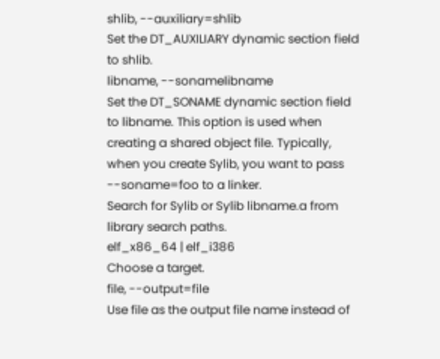shlib, --auxiliary=shlib
Set the DT_AUXILIARY dynamic section field to shlib.
libname, --sonamelibname
Set the DT_SONAME dynamic section field to libname. This option is used when creating a shared object file. Typically, when you create Sylib, you want to pass --soname=foo to a linker.
Search for Sylib or Sylib libname.a from library search paths.
elf_x86_64 | elf_i386
Choose a target.
file, --output=file
Use file as the output file name instead of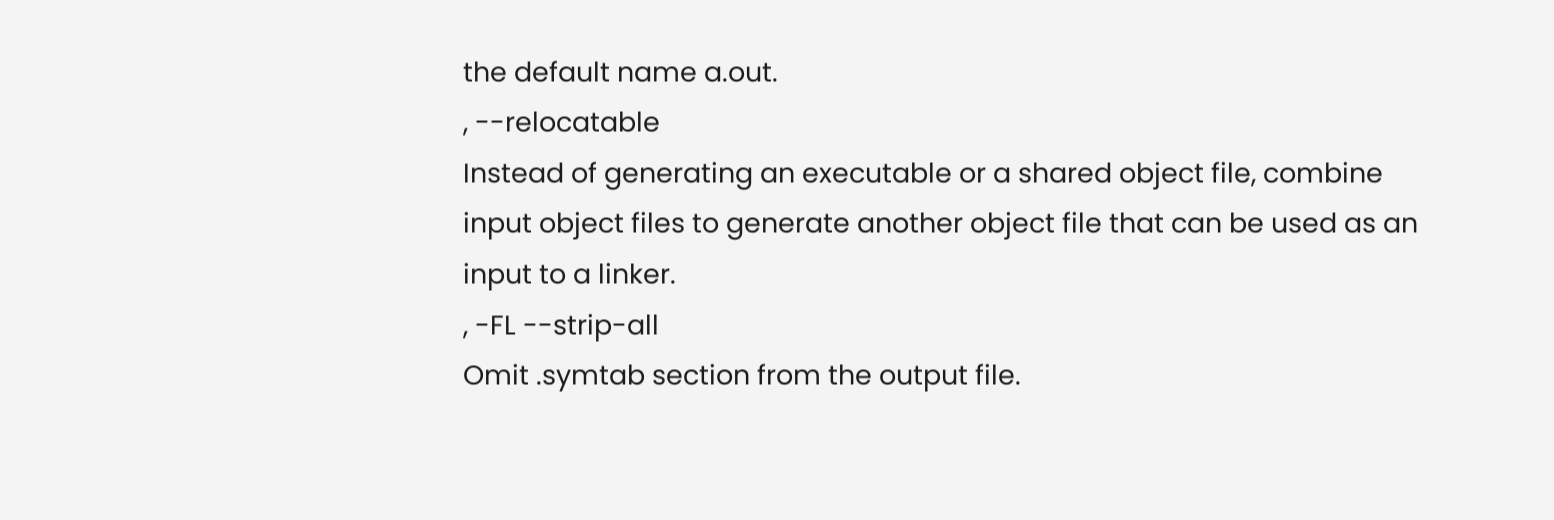the default name a.out.
, --relocatable
Instead of generating an executable or a shared object file, combine input object files to generate another object file that can be used as an input to a linker.
, -FL --strip-all
Omit .symtab section from the output file.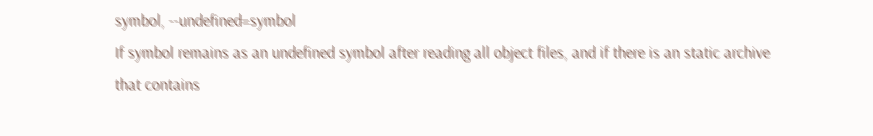symbol, --undefined=symbol
If symbol remains as an undefined symbol after reading all object files, and if there is an static archive that contains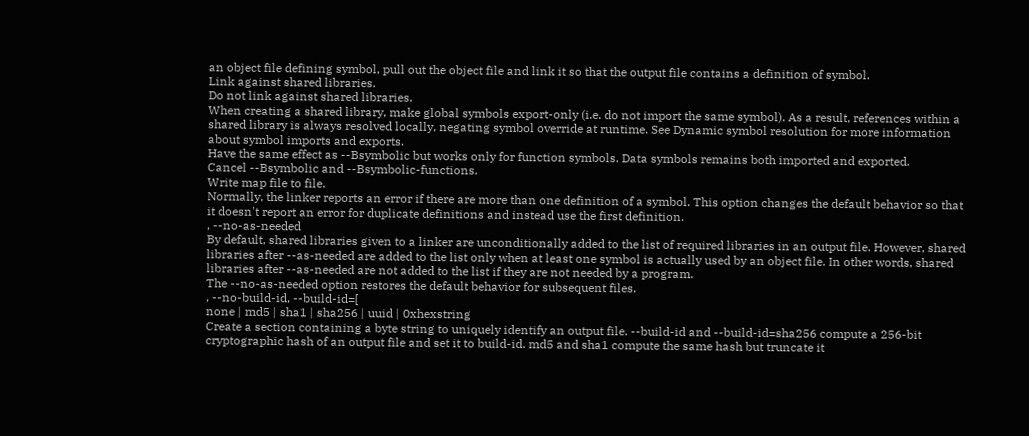an object file defining symbol, pull out the object file and link it so that the output file contains a definition of symbol.
Link against shared libraries.
Do not link against shared libraries.
When creating a shared library, make global symbols export-only (i.e. do not import the same symbol). As a result, references within a shared library is always resolved locally, negating symbol override at runtime. See Dynamic symbol resolution for more information about symbol imports and exports.
Have the same effect as --Bsymbolic but works only for function symbols. Data symbols remains both imported and exported.
Cancel --Bsymbolic and --Bsymbolic-functions.
Write map file to file.
Normally, the linker reports an error if there are more than one definition of a symbol. This option changes the default behavior so that it doesn't report an error for duplicate definitions and instead use the first definition.
, --no-as-needed
By default, shared libraries given to a linker are unconditionally added to the list of required libraries in an output file. However, shared libraries after --as-needed are added to the list only when at least one symbol is actually used by an object file. In other words, shared libraries after --as-needed are not added to the list if they are not needed by a program.
The --no-as-needed option restores the default behavior for subsequent files.
, --no-build-id, --build-id=[
none | md5 | sha1 | sha256 | uuid | 0xhexstring
Create a section containing a byte string to uniquely identify an output file. --build-id and --build-id=sha256 compute a 256-bit cryptographic hash of an output file and set it to build-id. md5 and sha1 compute the same hash but truncate it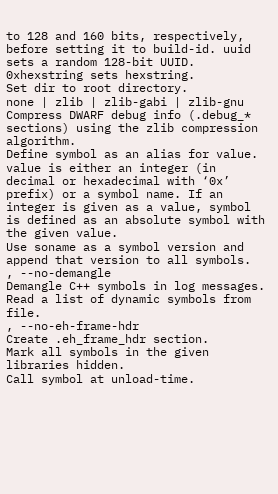to 128 and 160 bits, respectively, before setting it to build-id. uuid sets a random 128-bit UUID. 0xhexstring sets hexstring.
Set dir to root directory.
none | zlib | zlib-gabi | zlib-gnu
Compress DWARF debug info (.debug_* sections) using the zlib compression algorithm.
Define symbol as an alias for value.
value is either an integer (in decimal or hexadecimal with ‘0x’ prefix) or a symbol name. If an integer is given as a value, symbol is defined as an absolute symbol with the given value.
Use soname as a symbol version and append that version to all symbols.
, --no-demangle
Demangle C++ symbols in log messages.
Read a list of dynamic symbols from file.
, --no-eh-frame-hdr
Create .eh_frame_hdr section.
Mark all symbols in the given libraries hidden.
Call symbol at unload-time.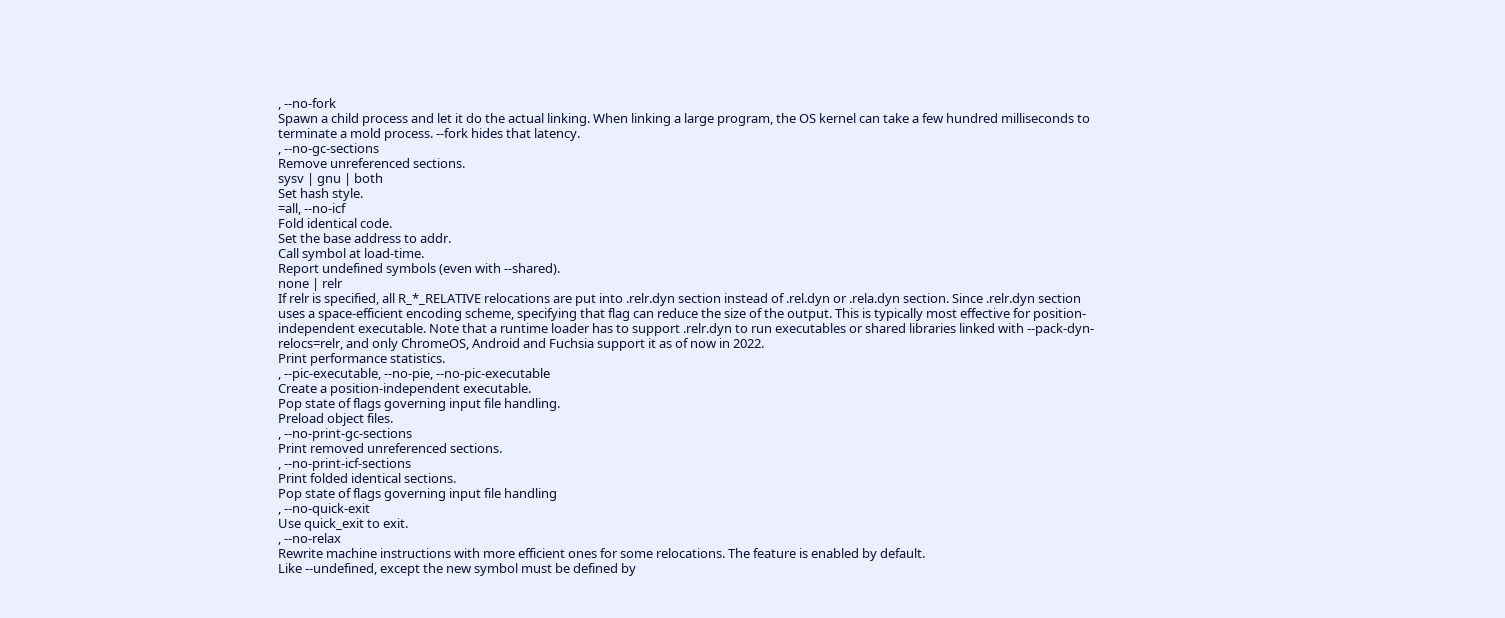, --no-fork
Spawn a child process and let it do the actual linking. When linking a large program, the OS kernel can take a few hundred milliseconds to terminate a mold process. --fork hides that latency.
, --no-gc-sections
Remove unreferenced sections.
sysv | gnu | both
Set hash style.
=all, --no-icf
Fold identical code.
Set the base address to addr.
Call symbol at load-time.
Report undefined symbols (even with --shared).
none | relr
If relr is specified, all R_*_RELATIVE relocations are put into .relr.dyn section instead of .rel.dyn or .rela.dyn section. Since .relr.dyn section uses a space-efficient encoding scheme, specifying that flag can reduce the size of the output. This is typically most effective for position-independent executable. Note that a runtime loader has to support .relr.dyn to run executables or shared libraries linked with --pack-dyn-relocs=relr, and only ChromeOS, Android and Fuchsia support it as of now in 2022.
Print performance statistics.
, --pic-executable, --no-pie, --no-pic-executable
Create a position-independent executable.
Pop state of flags governing input file handling.
Preload object files.
, --no-print-gc-sections
Print removed unreferenced sections.
, --no-print-icf-sections
Print folded identical sections.
Pop state of flags governing input file handling
, --no-quick-exit
Use quick_exit to exit.
, --no-relax
Rewrite machine instructions with more efficient ones for some relocations. The feature is enabled by default.
Like --undefined, except the new symbol must be defined by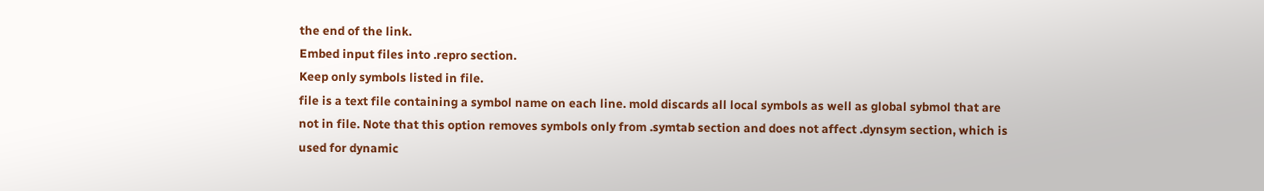the end of the link.
Embed input files into .repro section.
Keep only symbols listed in file.
file is a text file containing a symbol name on each line. mold discards all local symbols as well as global sybmol that are not in file. Note that this option removes symbols only from .symtab section and does not affect .dynsym section, which is used for dynamic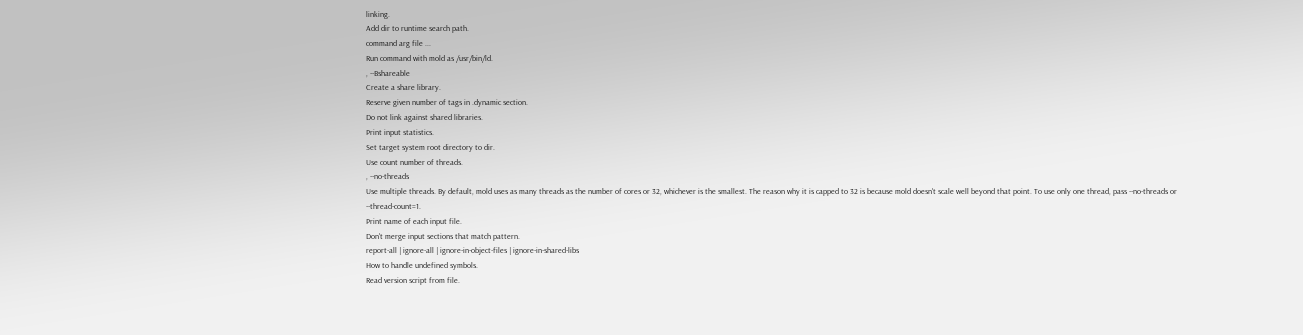linking.
Add dir to runtime search path.
command arg file ...
Run command with mold as /usr/bin/ld.
, --Bshareable
Create a share library.
Reserve given number of tags in .dynamic section.
Do not link against shared libraries.
Print input statistics.
Set target system root directory to dir.
Use count number of threads.
, --no-threads
Use multiple threads. By default, mold uses as many threads as the number of cores or 32, whichever is the smallest. The reason why it is capped to 32 is because mold doesn't scale well beyond that point. To use only one thread, pass --no-threads or --thread-count=1.
Print name of each input file.
Don't merge input sections that match pattern.
report-all | ignore-all | ignore-in-object-files | ignore-in-shared-libs
How to handle undefined symbols.
Read version script from file.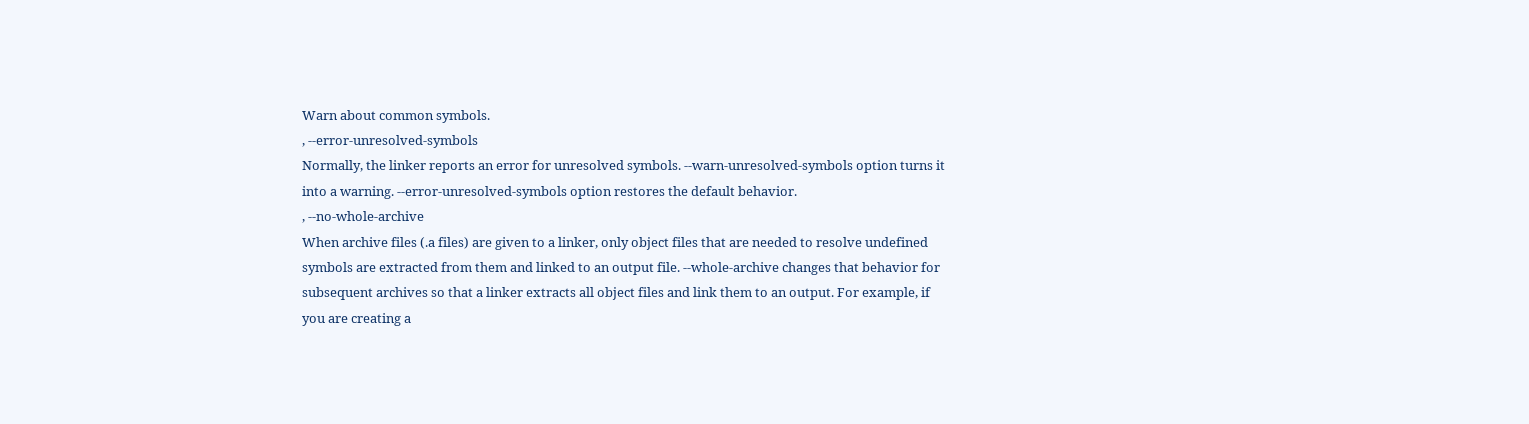Warn about common symbols.
, --error-unresolved-symbols
Normally, the linker reports an error for unresolved symbols. --warn-unresolved-symbols option turns it into a warning. --error-unresolved-symbols option restores the default behavior.
, --no-whole-archive
When archive files (.a files) are given to a linker, only object files that are needed to resolve undefined symbols are extracted from them and linked to an output file. --whole-archive changes that behavior for subsequent archives so that a linker extracts all object files and link them to an output. For example, if you are creating a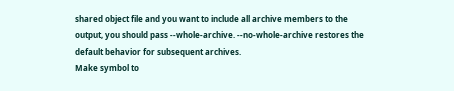shared object file and you want to include all archive members to the output, you should pass --whole-archive. --no-whole-archive restores the default behavior for subsequent archives.
Make symbol to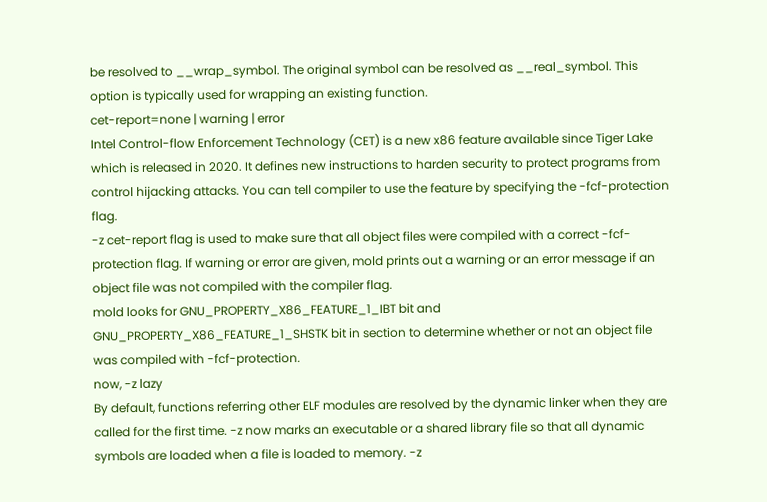be resolved to __wrap_symbol. The original symbol can be resolved as __real_symbol. This option is typically used for wrapping an existing function.
cet-report=none | warning | error
Intel Control-flow Enforcement Technology (CET) is a new x86 feature available since Tiger Lake which is released in 2020. It defines new instructions to harden security to protect programs from control hijacking attacks. You can tell compiler to use the feature by specifying the -fcf-protection flag.
-z cet-report flag is used to make sure that all object files were compiled with a correct -fcf-protection flag. If warning or error are given, mold prints out a warning or an error message if an object file was not compiled with the compiler flag.
mold looks for GNU_PROPERTY_X86_FEATURE_1_IBT bit and GNU_PROPERTY_X86_FEATURE_1_SHSTK bit in section to determine whether or not an object file was compiled with -fcf-protection.
now, -z lazy
By default, functions referring other ELF modules are resolved by the dynamic linker when they are called for the first time. -z now marks an executable or a shared library file so that all dynamic symbols are loaded when a file is loaded to memory. -z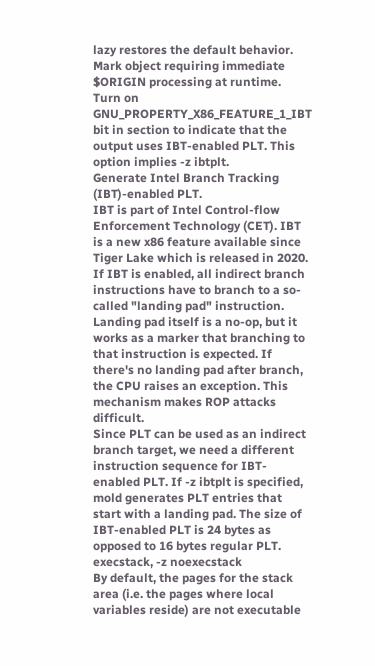lazy restores the default behavior.
Mark object requiring immediate $ORIGIN processing at runtime.
Turn on GNU_PROPERTY_X86_FEATURE_1_IBT bit in section to indicate that the output uses IBT-enabled PLT. This option implies -z ibtplt.
Generate Intel Branch Tracking (IBT)-enabled PLT.
IBT is part of Intel Control-flow Enforcement Technology (CET). IBT is a new x86 feature available since Tiger Lake which is released in 2020. If IBT is enabled, all indirect branch instructions have to branch to a so-called "landing pad" instruction. Landing pad itself is a no-op, but it works as a marker that branching to that instruction is expected. If there's no landing pad after branch, the CPU raises an exception. This mechanism makes ROP attacks difficult.
Since PLT can be used as an indirect branch target, we need a different instruction sequence for IBT-enabled PLT. If -z ibtplt is specified, mold generates PLT entries that start with a landing pad. The size of IBT-enabled PLT is 24 bytes as opposed to 16 bytes regular PLT.
execstack, -z noexecstack
By default, the pages for the stack area (i.e. the pages where local variables reside) are not executable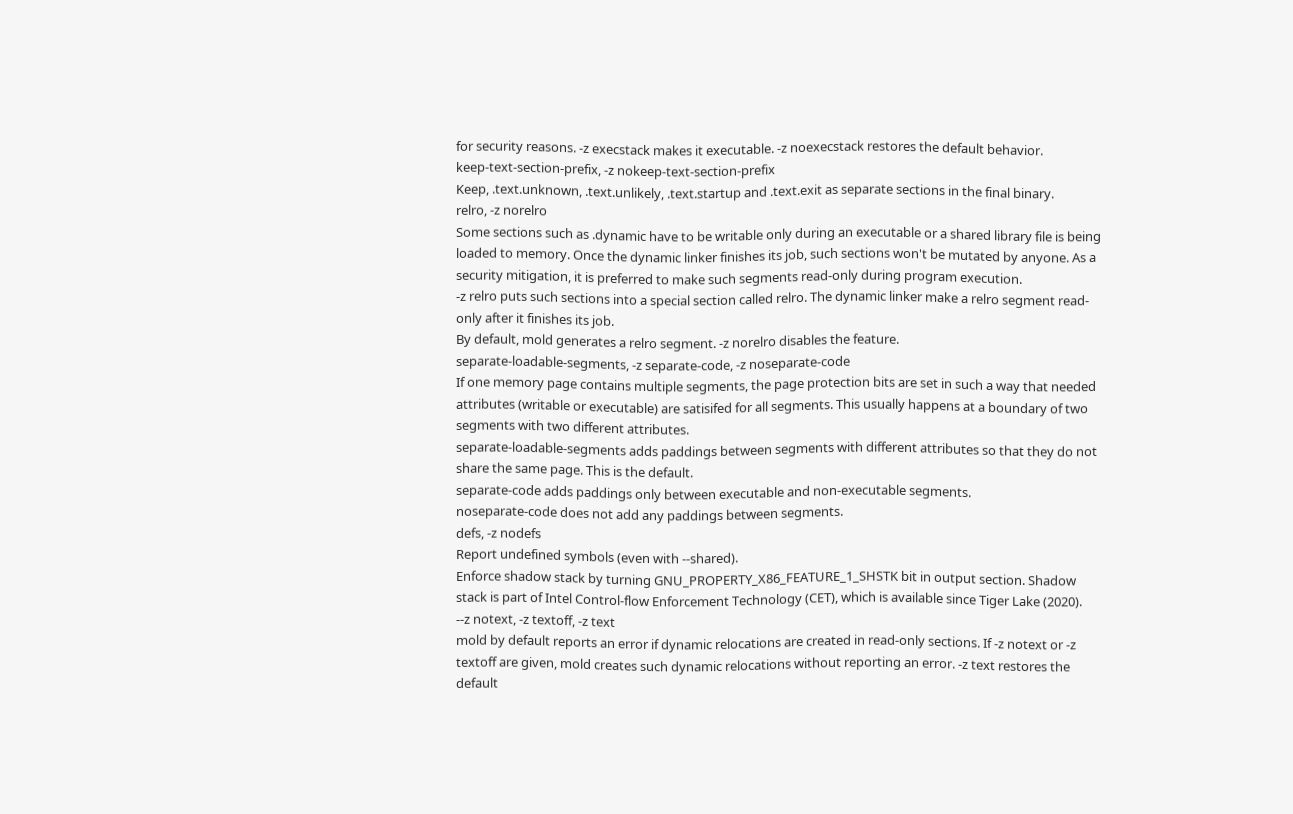for security reasons. -z execstack makes it executable. -z noexecstack restores the default behavior.
keep-text-section-prefix, -z nokeep-text-section-prefix
Keep, .text.unknown, .text.unlikely, .text.startup and .text.exit as separate sections in the final binary.
relro, -z norelro
Some sections such as .dynamic have to be writable only during an executable or a shared library file is being loaded to memory. Once the dynamic linker finishes its job, such sections won't be mutated by anyone. As a security mitigation, it is preferred to make such segments read-only during program execution.
-z relro puts such sections into a special section called relro. The dynamic linker make a relro segment read-only after it finishes its job.
By default, mold generates a relro segment. -z norelro disables the feature.
separate-loadable-segments, -z separate-code, -z noseparate-code
If one memory page contains multiple segments, the page protection bits are set in such a way that needed attributes (writable or executable) are satisifed for all segments. This usually happens at a boundary of two segments with two different attributes.
separate-loadable-segments adds paddings between segments with different attributes so that they do not share the same page. This is the default.
separate-code adds paddings only between executable and non-executable segments.
noseparate-code does not add any paddings between segments.
defs, -z nodefs
Report undefined symbols (even with --shared).
Enforce shadow stack by turning GNU_PROPERTY_X86_FEATURE_1_SHSTK bit in output section. Shadow stack is part of Intel Control-flow Enforcement Technology (CET), which is available since Tiger Lake (2020).
--z notext, -z textoff, -z text
mold by default reports an error if dynamic relocations are created in read-only sections. If -z notext or -z textoff are given, mold creates such dynamic relocations without reporting an error. -z text restores the default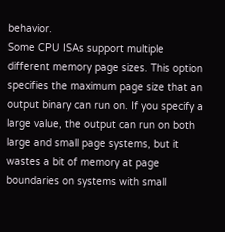behavior.
Some CPU ISAs support multiple different memory page sizes. This option specifies the maximum page size that an output binary can run on. If you specify a large value, the output can run on both large and small page systems, but it wastes a bit of memory at page boundaries on systems with small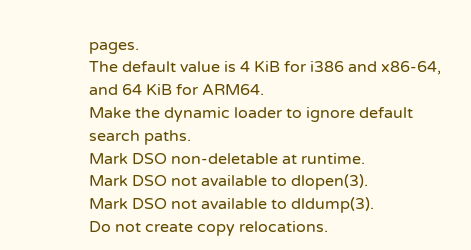pages.
The default value is 4 KiB for i386 and x86-64, and 64 KiB for ARM64.
Make the dynamic loader to ignore default search paths.
Mark DSO non-deletable at runtime.
Mark DSO not available to dlopen(3).
Mark DSO not available to dldump(3).
Do not create copy relocations.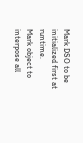Mark DSO to be initialized first at runtime.
Mark object to interpose all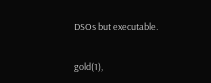DSOs but executable.

gold(1),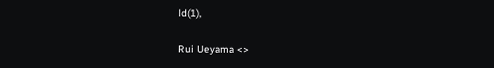ld(1),

Rui Ueyama <>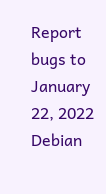Report bugs to
January 22, 2022 Debian